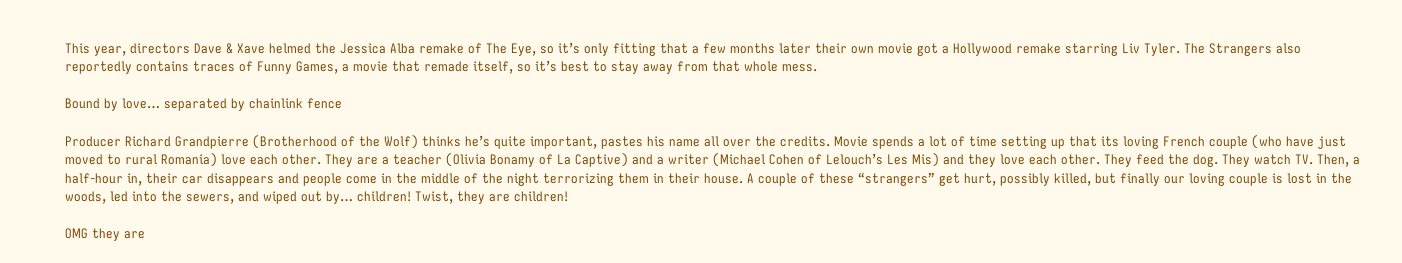This year, directors Dave & Xave helmed the Jessica Alba remake of The Eye, so it’s only fitting that a few months later their own movie got a Hollywood remake starring Liv Tyler. The Strangers also reportedly contains traces of Funny Games, a movie that remade itself, so it’s best to stay away from that whole mess.

Bound by love… separated by chainlink fence

Producer Richard Grandpierre (Brotherhood of the Wolf) thinks he’s quite important, pastes his name all over the credits. Movie spends a lot of time setting up that its loving French couple (who have just moved to rural Romania) love each other. They are a teacher (Olivia Bonamy of La Captive) and a writer (Michael Cohen of Lelouch’s Les Mis) and they love each other. They feed the dog. They watch TV. Then, a half-hour in, their car disappears and people come in the middle of the night terrorizing them in their house. A couple of these “strangers” get hurt, possibly killed, but finally our loving couple is lost in the woods, led into the sewers, and wiped out by… children! Twist, they are children!

OMG they are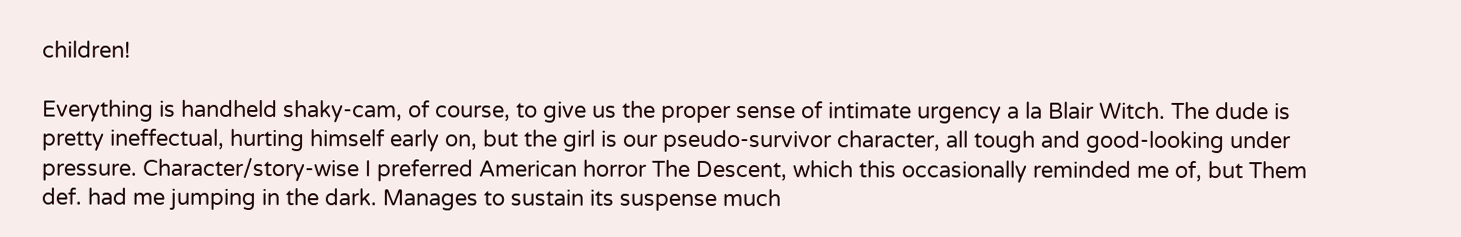children!

Everything is handheld shaky-cam, of course, to give us the proper sense of intimate urgency a la Blair Witch. The dude is pretty ineffectual, hurting himself early on, but the girl is our pseudo-survivor character, all tough and good-looking under pressure. Character/story-wise I preferred American horror The Descent, which this occasionally reminded me of, but Them def. had me jumping in the dark. Manages to sustain its suspense much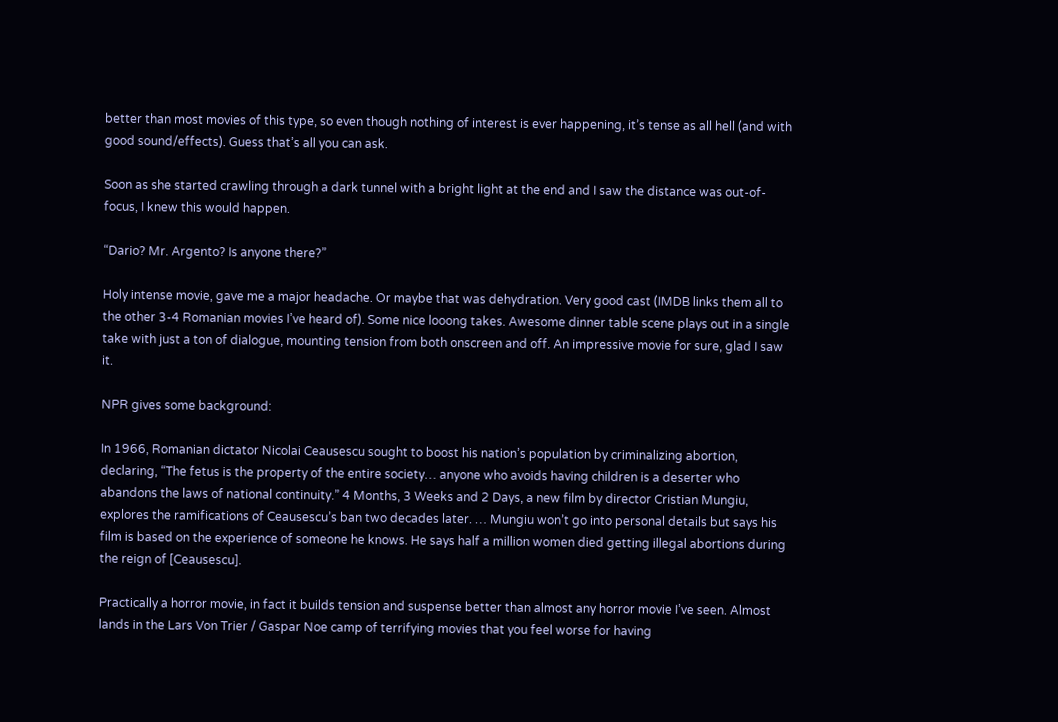better than most movies of this type, so even though nothing of interest is ever happening, it’s tense as all hell (and with good sound/effects). Guess that’s all you can ask.

Soon as she started crawling through a dark tunnel with a bright light at the end and I saw the distance was out-of-focus, I knew this would happen.

“Dario? Mr. Argento? Is anyone there?”

Holy intense movie, gave me a major headache. Or maybe that was dehydration. Very good cast (IMDB links them all to the other 3-4 Romanian movies I’ve heard of). Some nice looong takes. Awesome dinner table scene plays out in a single take with just a ton of dialogue, mounting tension from both onscreen and off. An impressive movie for sure, glad I saw it.

NPR gives some background:

In 1966, Romanian dictator Nicolai Ceausescu sought to boost his nation’s population by criminalizing abortion, declaring, “The fetus is the property of the entire society… anyone who avoids having children is a deserter who abandons the laws of national continuity.” 4 Months, 3 Weeks and 2 Days, a new film by director Cristian Mungiu, explores the ramifications of Ceausescu’s ban two decades later. … Mungiu won’t go into personal details but says his film is based on the experience of someone he knows. He says half a million women died getting illegal abortions during the reign of [Ceausescu].

Practically a horror movie, in fact it builds tension and suspense better than almost any horror movie I’ve seen. Almost lands in the Lars Von Trier / Gaspar Noe camp of terrifying movies that you feel worse for having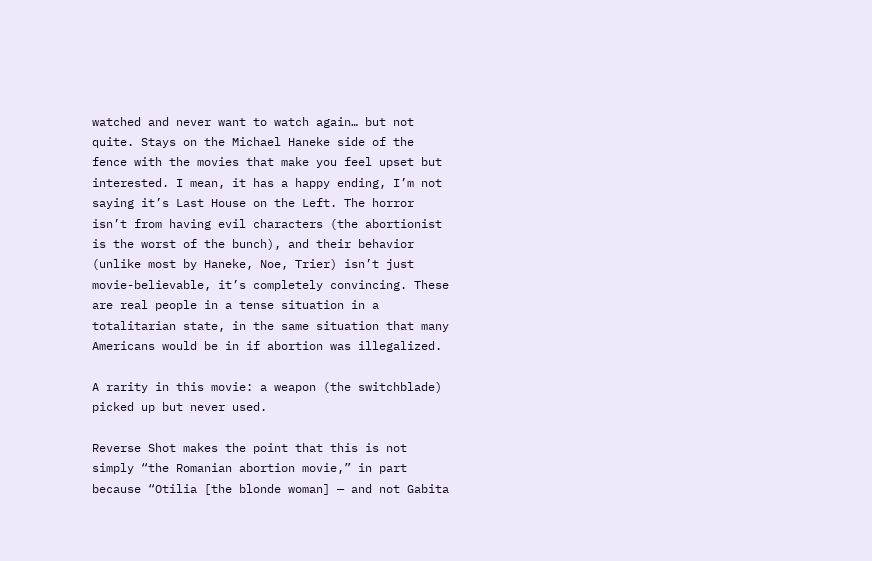watched and never want to watch again… but not quite. Stays on the Michael Haneke side of the fence with the movies that make you feel upset but interested. I mean, it has a happy ending, I’m not saying it’s Last House on the Left. The horror isn’t from having evil characters (the abortionist is the worst of the bunch), and their behavior (unlike most by Haneke, Noe, Trier) isn’t just movie-believable, it’s completely convincing. These are real people in a tense situation in a totalitarian state, in the same situation that many Americans would be in if abortion was illegalized.

A rarity in this movie: a weapon (the switchblade) picked up but never used.

Reverse Shot makes the point that this is not simply “the Romanian abortion movie,” in part because “Otilia [the blonde woman] — and not Gabita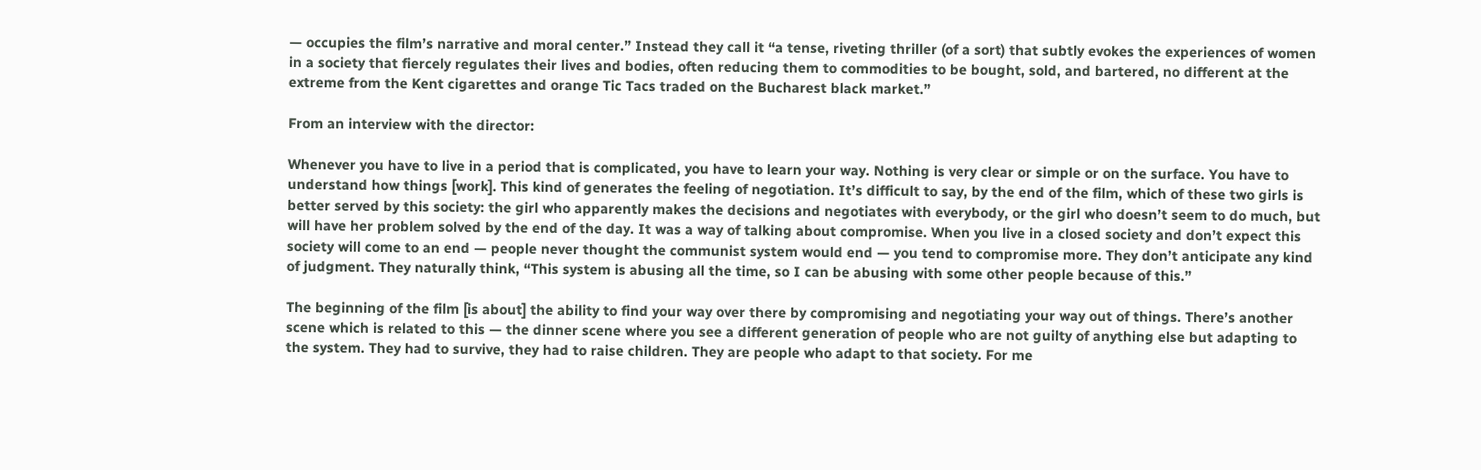— occupies the film’s narrative and moral center.” Instead they call it “a tense, riveting thriller (of a sort) that subtly evokes the experiences of women in a society that fiercely regulates their lives and bodies, often reducing them to commodities to be bought, sold, and bartered, no different at the extreme from the Kent cigarettes and orange Tic Tacs traded on the Bucharest black market.”

From an interview with the director:

Whenever you have to live in a period that is complicated, you have to learn your way. Nothing is very clear or simple or on the surface. You have to understand how things [work]. This kind of generates the feeling of negotiation. It’s difficult to say, by the end of the film, which of these two girls is better served by this society: the girl who apparently makes the decisions and negotiates with everybody, or the girl who doesn’t seem to do much, but will have her problem solved by the end of the day. It was a way of talking about compromise. When you live in a closed society and don’t expect this society will come to an end — people never thought the communist system would end — you tend to compromise more. They don’t anticipate any kind of judgment. They naturally think, “This system is abusing all the time, so I can be abusing with some other people because of this.”

The beginning of the film [is about] the ability to find your way over there by compromising and negotiating your way out of things. There’s another scene which is related to this — the dinner scene where you see a different generation of people who are not guilty of anything else but adapting to the system. They had to survive, they had to raise children. They are people who adapt to that society. For me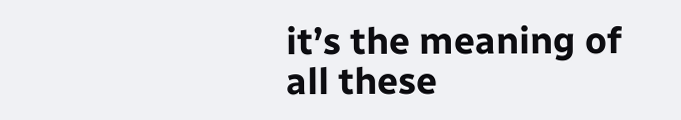it’s the meaning of all these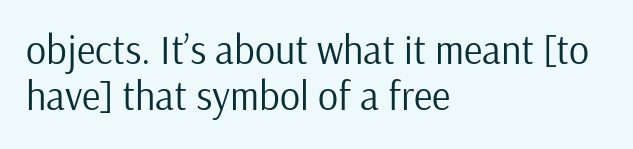objects. It’s about what it meant [to have] that symbol of a free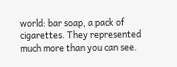world: bar soap, a pack of cigarettes. They represented much more than you can see.